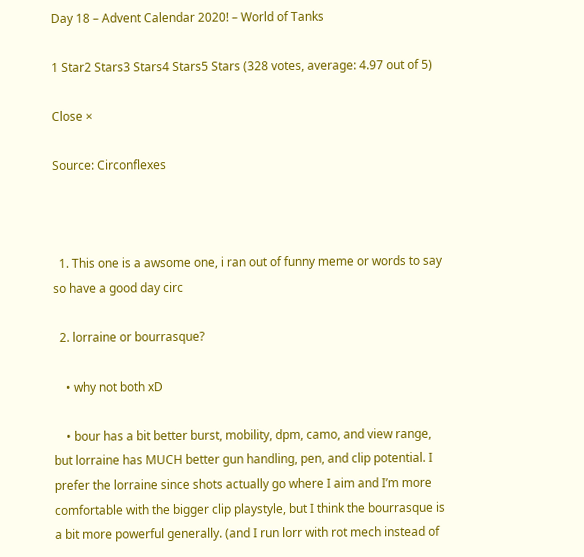Day 18 – Advent Calendar 2020! – World of Tanks

1 Star2 Stars3 Stars4 Stars5 Stars (328 votes, average: 4.97 out of 5)

Close ×

Source: Circonflexes



  1. This one is a awsome one, i ran out of funny meme or words to say so have a good day circ

  2. lorraine or bourrasque?

    • why not both xD

    • bour has a bit better burst, mobility, dpm, camo, and view range, but lorraine has MUCH better gun handling, pen, and clip potential. I prefer the lorraine since shots actually go where I aim and I’m more comfortable with the bigger clip playstyle, but I think the bourrasque is a bit more powerful generally. (and I run lorr with rot mech instead of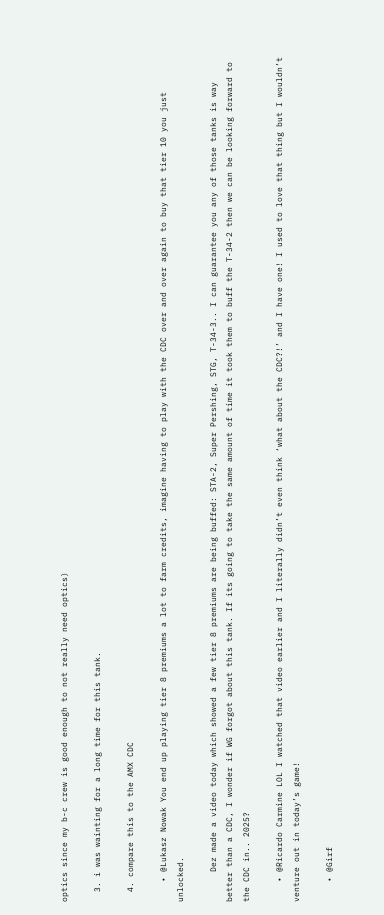optics since my b-c crew is good enough to not really need optics)

  3. i was wainting for a long time for this tank.

  4. compare this to the AMX CDC

    • @Lukasz Nowak You end up playing tier 8 premiums a lot to farm credits, imagine having to play with the CDC over and over again to buy that tier 10 you just unlocked.

      Dez made a video today which showed a few tier 8 premiums are being buffed: STA-2, Super Pershing, STG, T-34-3.. I can guarantee you any of those tanks is way better than a CDC, I wonder if WG forgot about this tank. If its going to take the same amount of time it took them to buff the T-34-2 then we can be looking forward to the CDC in.. 2025?

    • @Ricardo Carmine LOL I watched that video earlier and I literally didn’t even think ‘what about the CDC?!’ and I have one! I used to love that thing but I wouldn’t venture out in today’s game!

    • @Girf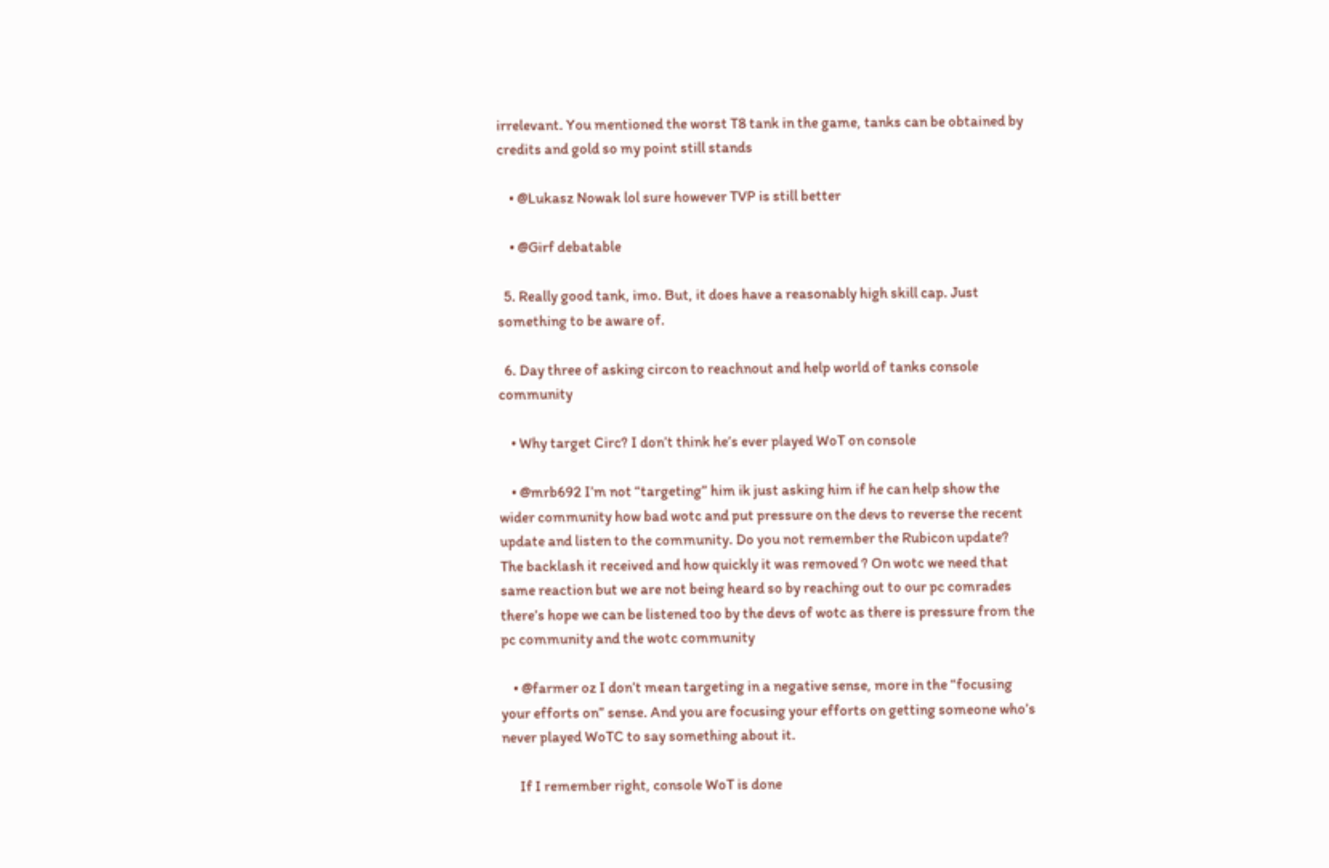irrelevant. You mentioned the worst T8 tank in the game, tanks can be obtained by credits and gold so my point still stands

    • @Lukasz Nowak lol sure however TVP is still better

    • @Girf debatable

  5. Really good tank, imo. But, it does have a reasonably high skill cap. Just something to be aware of.

  6. Day three of asking circon to reachnout and help world of tanks console community

    • Why target Circ? I don’t think he’s ever played WoT on console

    • @mrb692 I’m not “targeting” him ik just asking him if he can help show the wider community how bad wotc and put pressure on the devs to reverse the recent update and listen to the community. Do you not remember the Rubicon update? The backlash it received and how quickly it was removed ? On wotc we need that same reaction but we are not being heard so by reaching out to our pc comrades there’s hope we can be listened too by the devs of wotc as there is pressure from the pc community and the wotc community

    • @farmer oz I don’t mean targeting in a negative sense, more in the “focusing your efforts on” sense. And you are focusing your efforts on getting someone who’s never played WoTC to say something about it.

      If I remember right, console WoT is done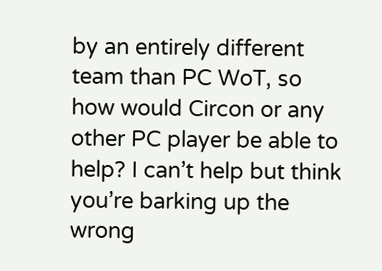by an entirely different team than PC WoT, so how would Circon or any other PC player be able to help? I can’t help but think you’re barking up the wrong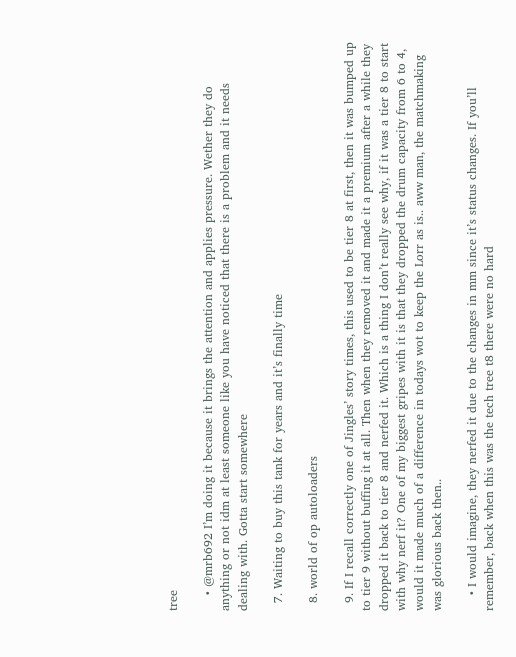tree

    • @mrb692 I’m doing it because it brings the attention and applies pressure. Wether they do anything or not idm at least someone like you have noticed that there is a problem and it needs dealing with. Gotta start somewhere

  7. Waiting to buy this tank for years and it’s finally time

  8. world of op autoloaders

  9. If I recall correctly one of Jingles’ story times, this used to be tier 8 at first, then it was bumped up to tier 9 without buffing it at all. Then when they removed it and made it a premium after a while they dropped it back to tier 8 and nerfed it. Which is a thing I don’t really see why, if it was a tier 8 to start with why nerf it? One of my biggest gripes with it is that they dropped the drum capacity from 6 to 4, would it made much of a difference in todays wot to keep the Lorr as is.. aww man, the matchmaking was glorious back then..

    • I would imagine, they nerfed it due to the changes in mm since it’s status changes. If you’ll remember, back when this was the tech tree t8 there were no hard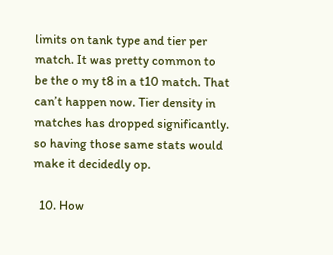limits on tank type and tier per match. It was pretty common to be the o my t8 in a t10 match. That can’t happen now. Tier density in matches has dropped significantly. so having those same stats would make it decidedly op.

  10. How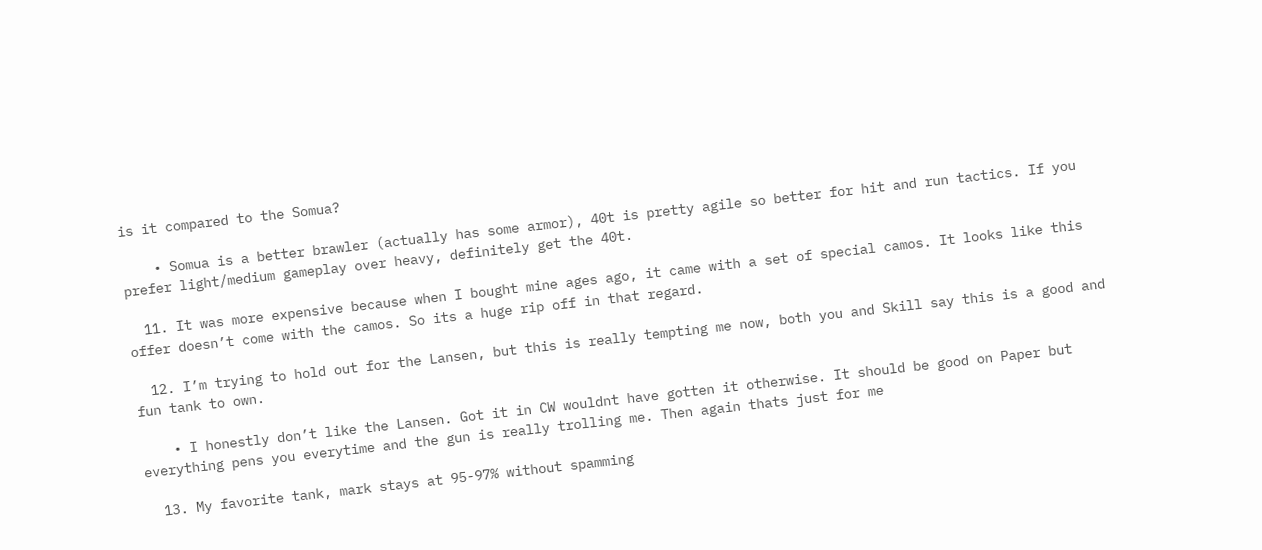is it compared to the Somua?

    • Somua is a better brawler (actually has some armor), 40t is pretty agile so better for hit and run tactics. If you prefer light/medium gameplay over heavy, definitely get the 40t.

  11. It was more expensive because when I bought mine ages ago, it came with a set of special camos. It looks like this offer doesn’t come with the camos. So its a huge rip off in that regard.

  12. I’m trying to hold out for the Lansen, but this is really tempting me now, both you and Skill say this is a good and fun tank to own.

    • I honestly don’t like the Lansen. Got it in CW wouldnt have gotten it otherwise. It should be good on Paper but everything pens you everytime and the gun is really trolling me. Then again thats just for me

  13. My favorite tank, mark stays at 95-97% without spamming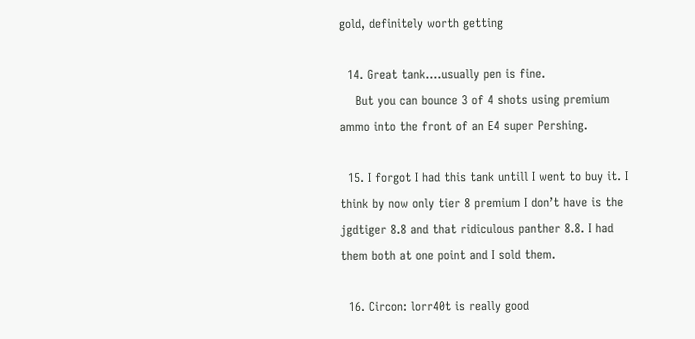gold, definitely worth getting

  14. Great tank….usually pen is fine.
    But you can bounce 3 of 4 shots using premium ammo into the front of an E4 super Pershing.

  15. I forgot I had this tank untill I went to buy it. I think by now only tier 8 premium I don’t have is the jgdtiger 8.8 and that ridiculous panther 8.8. I had them both at one point and I sold them.

  16. Circon: lorr40t is really good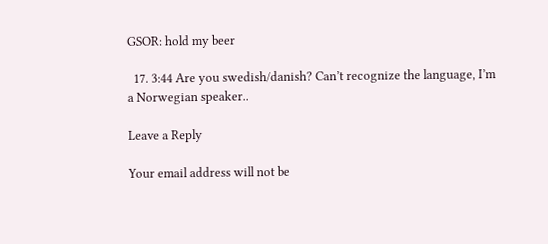GSOR: hold my beer

  17. 3:44 Are you swedish/danish? Can’t recognize the language, I’m a Norwegian speaker..

Leave a Reply

Your email address will not be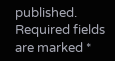published. Required fields are marked *